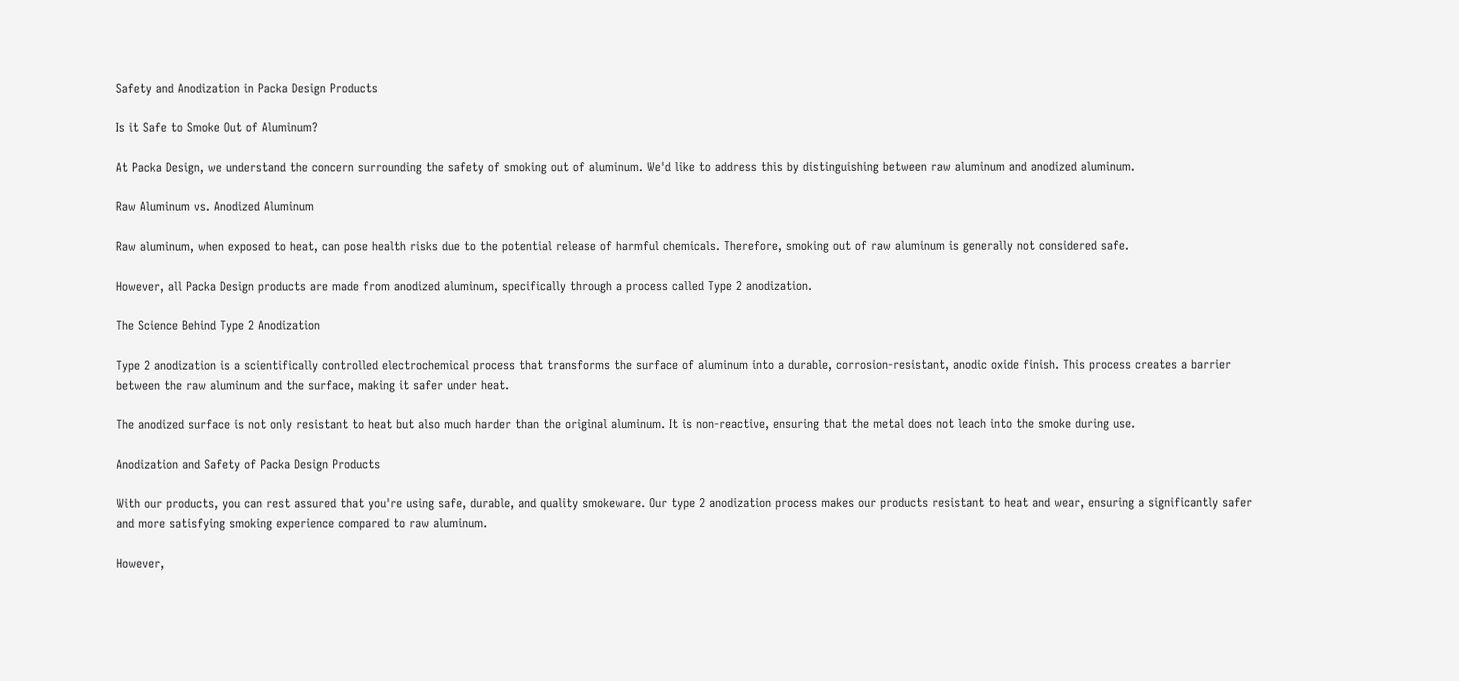Safety and Anodization in Packa Design Products

Is it Safe to Smoke Out of Aluminum?

At Packa Design, we understand the concern surrounding the safety of smoking out of aluminum. We'd like to address this by distinguishing between raw aluminum and anodized aluminum.

Raw Aluminum vs. Anodized Aluminum

Raw aluminum, when exposed to heat, can pose health risks due to the potential release of harmful chemicals. Therefore, smoking out of raw aluminum is generally not considered safe.

However, all Packa Design products are made from anodized aluminum, specifically through a process called Type 2 anodization.

The Science Behind Type 2 Anodization

Type 2 anodization is a scientifically controlled electrochemical process that transforms the surface of aluminum into a durable, corrosion-resistant, anodic oxide finish. This process creates a barrier between the raw aluminum and the surface, making it safer under heat.

The anodized surface is not only resistant to heat but also much harder than the original aluminum. It is non-reactive, ensuring that the metal does not leach into the smoke during use.

Anodization and Safety of Packa Design Products

With our products, you can rest assured that you're using safe, durable, and quality smokeware. Our type 2 anodization process makes our products resistant to heat and wear, ensuring a significantly safer and more satisfying smoking experience compared to raw aluminum.

However,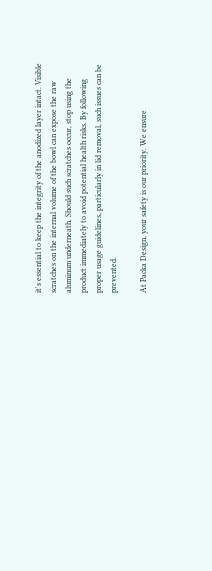it's essential to keep the integrity of the anodized layer intact. Visible scratches on the internal volume of the bowl can expose the raw aluminum underneath. Should such scratches occur, stop using the product immediately to avoid potential health risks. By following proper usage guidelines, particularly in lid removal, such issues can be prevented.

At Packa Design, your safety is our priority. We ensure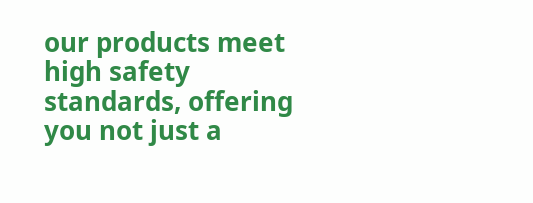our products meet high safety standards, offering you not just a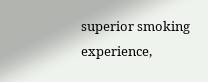superior smoking experience,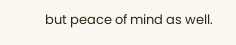but peace of mind as well.